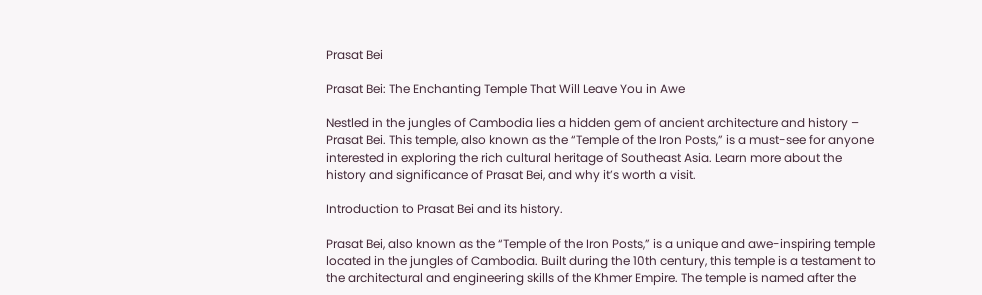Prasat Bei

Prasat Bei: The Enchanting Temple That Will Leave You in Awe

Nestled in the jungles of Cambodia lies a hidden gem of ancient architecture and history – Prasat Bei. This temple, also known as the “Temple of the Iron Posts,” is a must-see for anyone interested in exploring the rich cultural heritage of Southeast Asia. Learn more about the history and significance of Prasat Bei, and why it’s worth a visit.

Introduction to Prasat Bei and its history.

Prasat Bei, also known as the “Temple of the Iron Posts,” is a unique and awe-inspiring temple located in the jungles of Cambodia. Built during the 10th century, this temple is a testament to the architectural and engineering skills of the Khmer Empire. The temple is named after the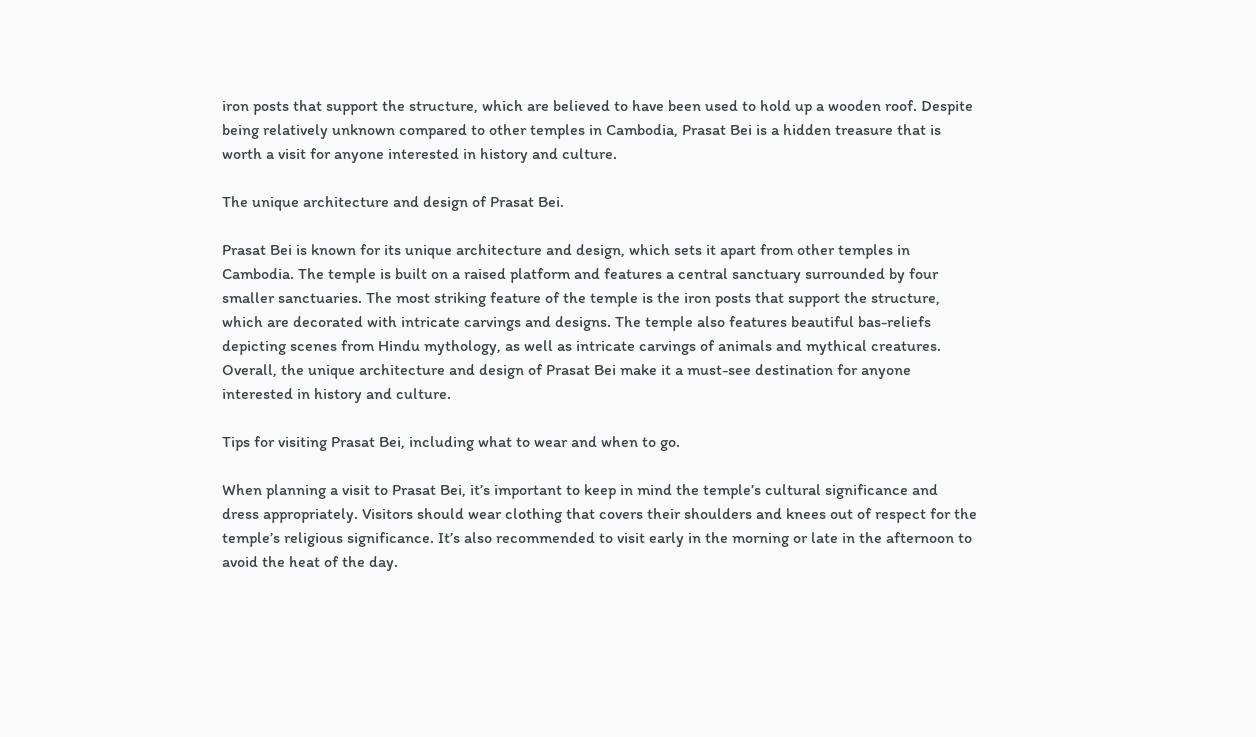iron posts that support the structure, which are believed to have been used to hold up a wooden roof. Despite being relatively unknown compared to other temples in Cambodia, Prasat Bei is a hidden treasure that is worth a visit for anyone interested in history and culture.

The unique architecture and design of Prasat Bei.

Prasat Bei is known for its unique architecture and design, which sets it apart from other temples in Cambodia. The temple is built on a raised platform and features a central sanctuary surrounded by four smaller sanctuaries. The most striking feature of the temple is the iron posts that support the structure, which are decorated with intricate carvings and designs. The temple also features beautiful bas-reliefs depicting scenes from Hindu mythology, as well as intricate carvings of animals and mythical creatures. Overall, the unique architecture and design of Prasat Bei make it a must-see destination for anyone interested in history and culture.

Tips for visiting Prasat Bei, including what to wear and when to go.

When planning a visit to Prasat Bei, it’s important to keep in mind the temple’s cultural significance and dress appropriately. Visitors should wear clothing that covers their shoulders and knees out of respect for the temple’s religious significance. It’s also recommended to visit early in the morning or late in the afternoon to avoid the heat of the day.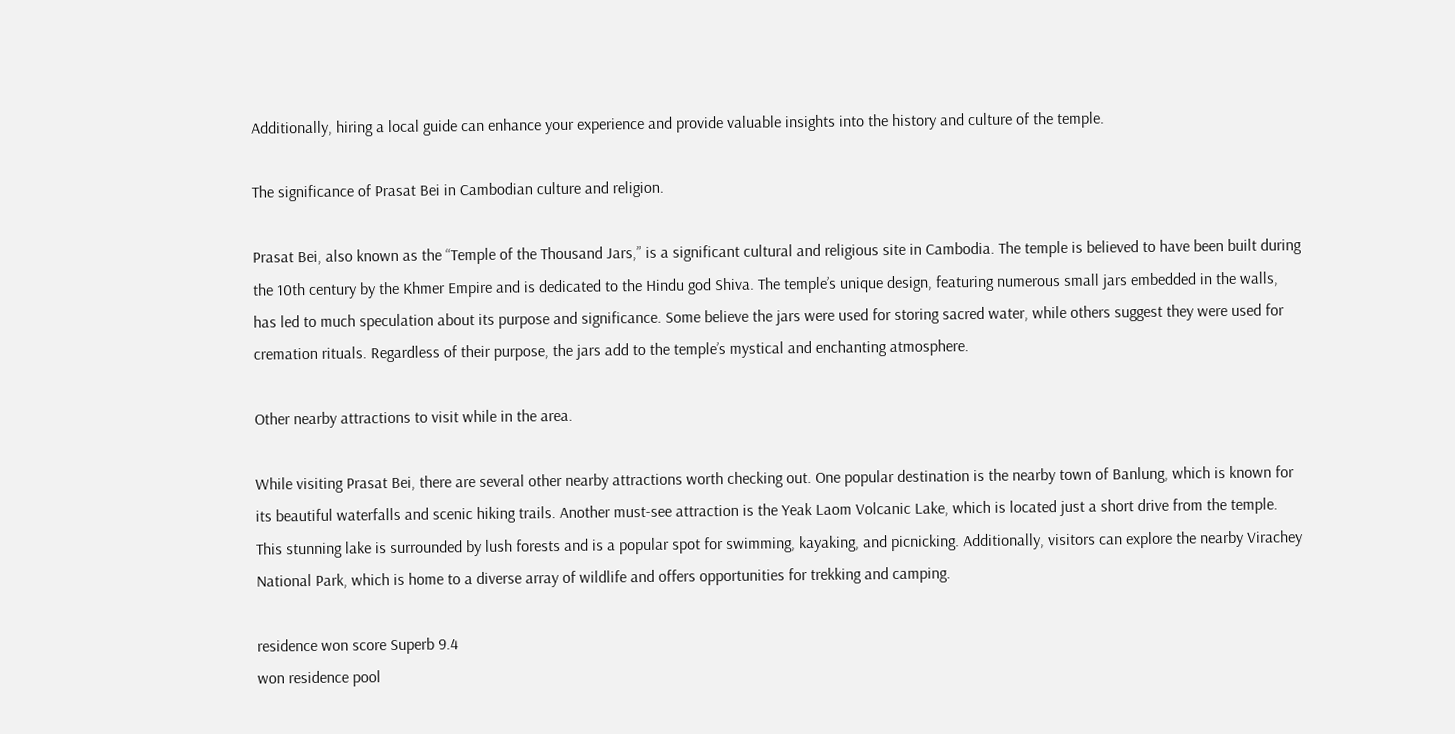Additionally, hiring a local guide can enhance your experience and provide valuable insights into the history and culture of the temple.

The significance of Prasat Bei in Cambodian culture and religion.

Prasat Bei, also known as the “Temple of the Thousand Jars,” is a significant cultural and religious site in Cambodia. The temple is believed to have been built during the 10th century by the Khmer Empire and is dedicated to the Hindu god Shiva. The temple’s unique design, featuring numerous small jars embedded in the walls, has led to much speculation about its purpose and significance. Some believe the jars were used for storing sacred water, while others suggest they were used for cremation rituals. Regardless of their purpose, the jars add to the temple’s mystical and enchanting atmosphere.

Other nearby attractions to visit while in the area.

While visiting Prasat Bei, there are several other nearby attractions worth checking out. One popular destination is the nearby town of Banlung, which is known for its beautiful waterfalls and scenic hiking trails. Another must-see attraction is the Yeak Laom Volcanic Lake, which is located just a short drive from the temple. This stunning lake is surrounded by lush forests and is a popular spot for swimming, kayaking, and picnicking. Additionally, visitors can explore the nearby Virachey National Park, which is home to a diverse array of wildlife and offers opportunities for trekking and camping.

residence won score Superb 9.4
won residence pool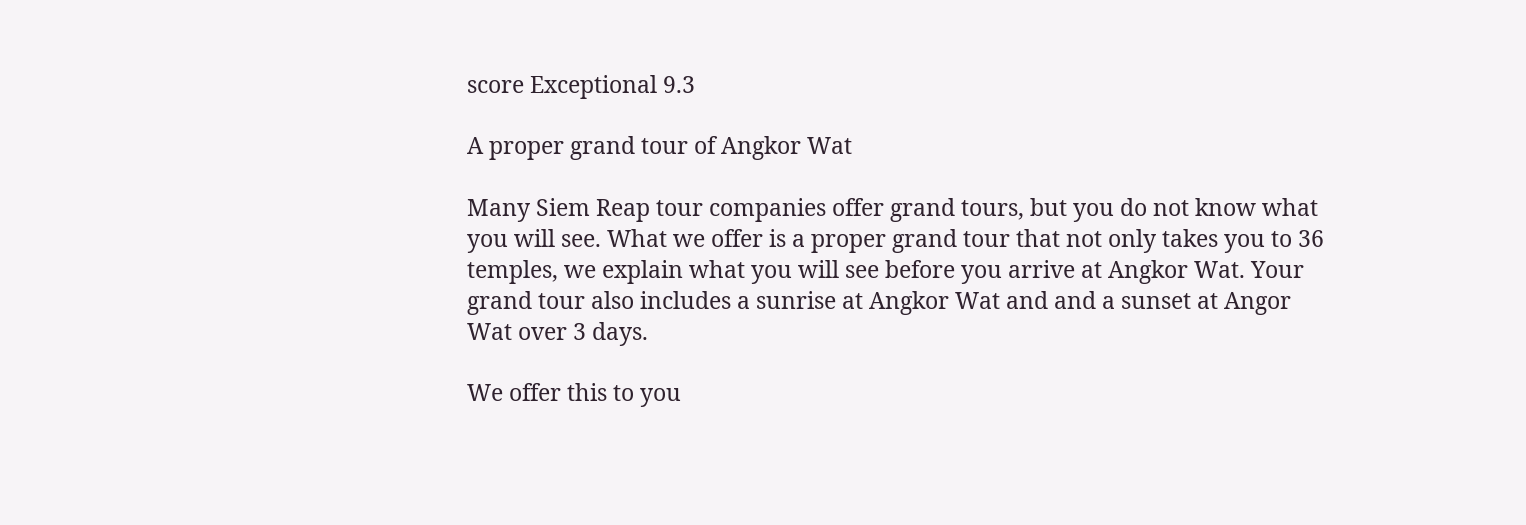score Exceptional 9.3

A proper grand tour of Angkor Wat

Many Siem Reap tour companies offer grand tours, but you do not know what you will see. What we offer is a proper grand tour that not only takes you to 36 temples, we explain what you will see before you arrive at Angkor Wat. Your grand tour also includes a sunrise at Angkor Wat and and a sunset at Angor Wat over 3 days.

We offer this to you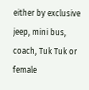either by exclusive jeep, mini bus, coach, Tuk Tuk or female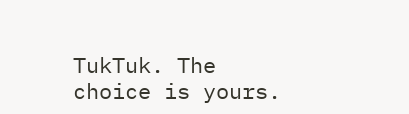TukTuk. The choice is yours.